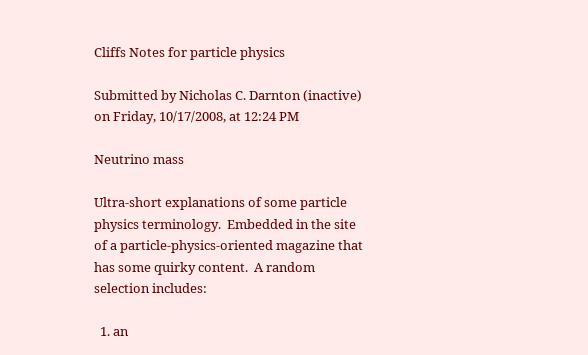Cliffs Notes for particle physics

Submitted by Nicholas C. Darnton (inactive) on Friday, 10/17/2008, at 12:24 PM

Neutrino mass

Ultra-short explanations of some particle physics terminology.  Embedded in the site of a particle-physics-oriented magazine that has some quirky content.  A random selection includes:

  1. an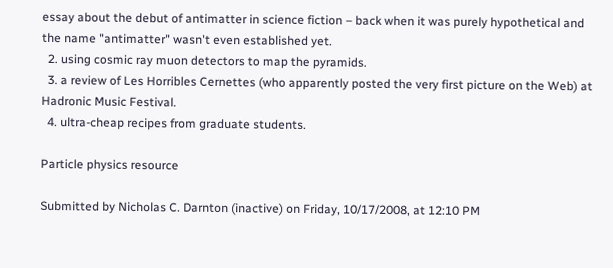essay about the debut of antimatter in science fiction – back when it was purely hypothetical and the name "antimatter" wasn't even established yet.
  2. using cosmic ray muon detectors to map the pyramids.
  3. a review of Les Horribles Cernettes (who apparently posted the very first picture on the Web) at Hadronic Music Festival.
  4. ultra-cheap recipes from graduate students.

Particle physics resource

Submitted by Nicholas C. Darnton (inactive) on Friday, 10/17/2008, at 12:10 PM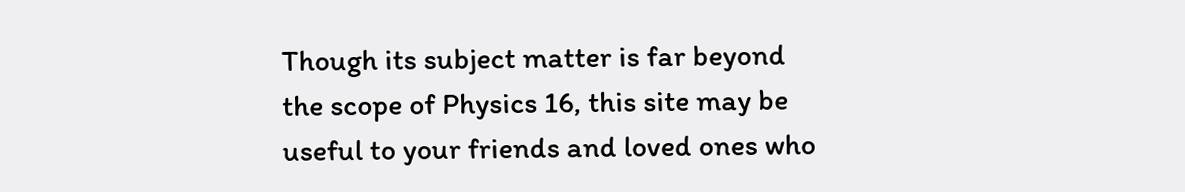Though its subject matter is far beyond the scope of Physics 16, this site may be useful to your friends and loved ones who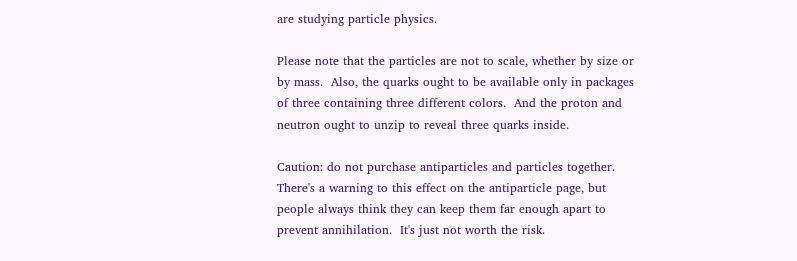are studying particle physics.

Please note that the particles are not to scale, whether by size or by mass.  Also, the quarks ought to be available only in packages of three containing three different colors.  And the proton and neutron ought to unzip to reveal three quarks inside.

Caution: do not purchase antiparticles and particles together.  There's a warning to this effect on the antiparticle page, but people always think they can keep them far enough apart to prevent annihilation.  It's just not worth the risk.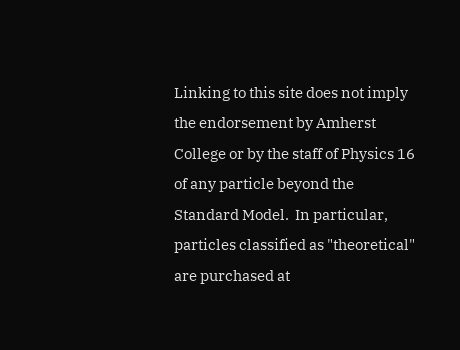Linking to this site does not imply the endorsement by Amherst College or by the staff of Physics 16 of any particle beyond the Standard Model.  In particular, particles classified as "theoretical" are purchased at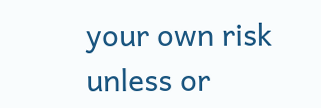your own risk unless or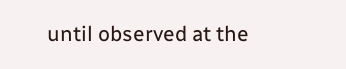until observed at the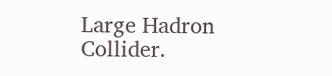Large Hadron Collider.